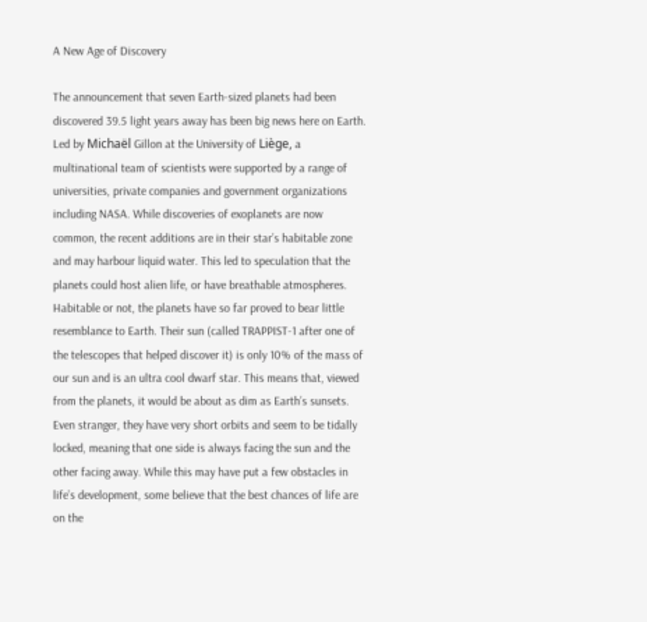A New Age of Discovery

The announcement that seven Earth-sized planets had been discovered 39.5 light years away has been big news here on Earth. Led by Michaël Gillon at the University of Liège, a multinational team of scientists were supported by a range of universities, private companies and government organizations including NASA. While discoveries of exoplanets are now common, the recent additions are in their star’s habitable zone and may harbour liquid water. This led to speculation that the planets could host alien life, or have breathable atmospheres. Habitable or not, the planets have so far proved to bear little resemblance to Earth. Their sun (called TRAPPIST-1 after one of the telescopes that helped discover it) is only 10% of the mass of our sun and is an ultra cool dwarf star. This means that, viewed from the planets, it would be about as dim as Earth’s sunsets. Even stranger, they have very short orbits and seem to be tidally locked, meaning that one side is always facing the sun and the other facing away. While this may have put a few obstacles in life’s development, some believe that the best chances of life are on the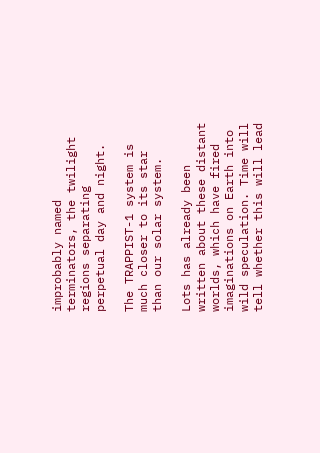improbably named terminators, the twilight regions separating perpetual day and night.

The TRAPPIST-1 system is much closer to its star than our solar system.

Lots has already been written about these distant worlds, which have fired imaginations on Earth into wild speculation. Time will tell whether this will lead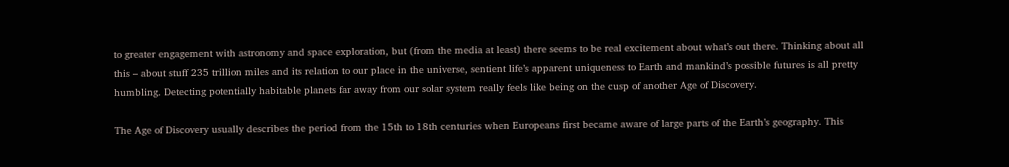to greater engagement with astronomy and space exploration, but (from the media at least) there seems to be real excitement about what’s out there. Thinking about all this – about stuff 235 trillion miles and its relation to our place in the universe, sentient life’s apparent uniqueness to Earth and mankind’s possible futures is all pretty humbling. Detecting potentially habitable planets far away from our solar system really feels like being on the cusp of another Age of Discovery.

The Age of Discovery usually describes the period from the 15th to 18th centuries when Europeans first became aware of large parts of the Earth’s geography. This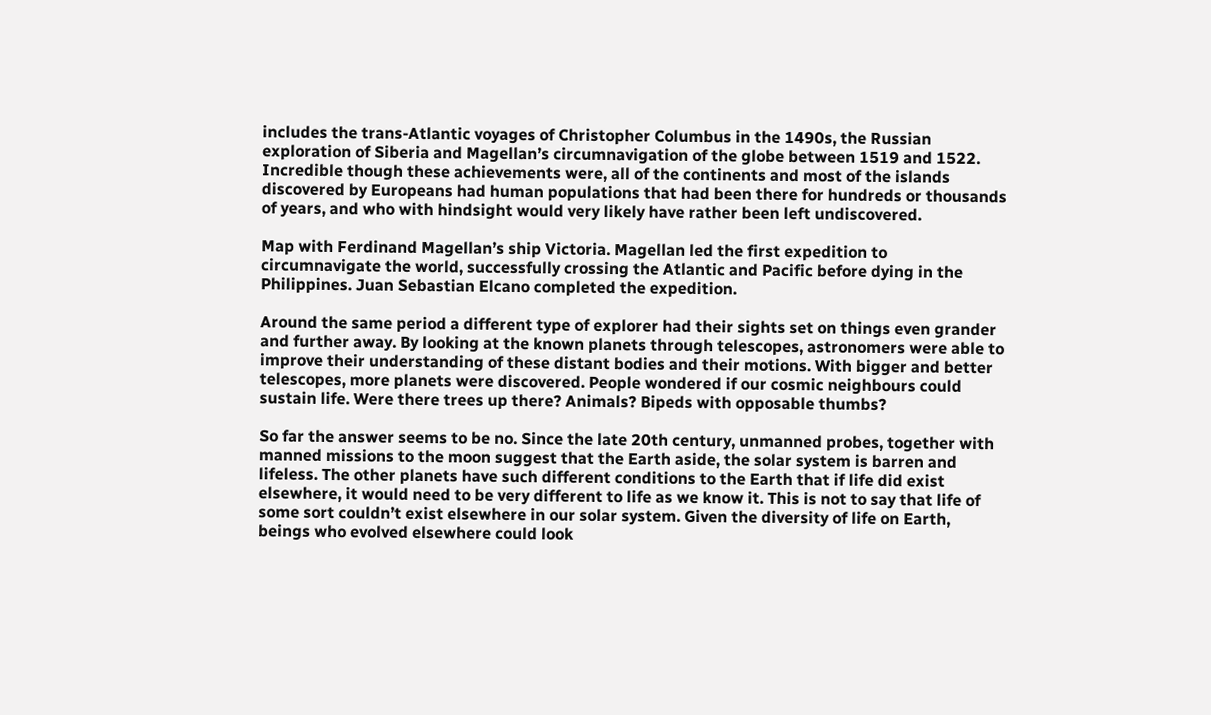includes the trans-Atlantic voyages of Christopher Columbus in the 1490s, the Russian exploration of Siberia and Magellan’s circumnavigation of the globe between 1519 and 1522. Incredible though these achievements were, all of the continents and most of the islands discovered by Europeans had human populations that had been there for hundreds or thousands of years, and who with hindsight would very likely have rather been left undiscovered.

Map with Ferdinand Magellan’s ship Victoria. Magellan led the first expedition to circumnavigate the world, successfully crossing the Atlantic and Pacific before dying in the Philippines. Juan Sebastian Elcano completed the expedition.

Around the same period a different type of explorer had their sights set on things even grander and further away. By looking at the known planets through telescopes, astronomers were able to improve their understanding of these distant bodies and their motions. With bigger and better telescopes, more planets were discovered. People wondered if our cosmic neighbours could sustain life. Were there trees up there? Animals? Bipeds with opposable thumbs?

So far the answer seems to be no. Since the late 20th century, unmanned probes, together with manned missions to the moon suggest that the Earth aside, the solar system is barren and lifeless. The other planets have such different conditions to the Earth that if life did exist elsewhere, it would need to be very different to life as we know it. This is not to say that life of some sort couldn’t exist elsewhere in our solar system. Given the diversity of life on Earth,  beings who evolved elsewhere could look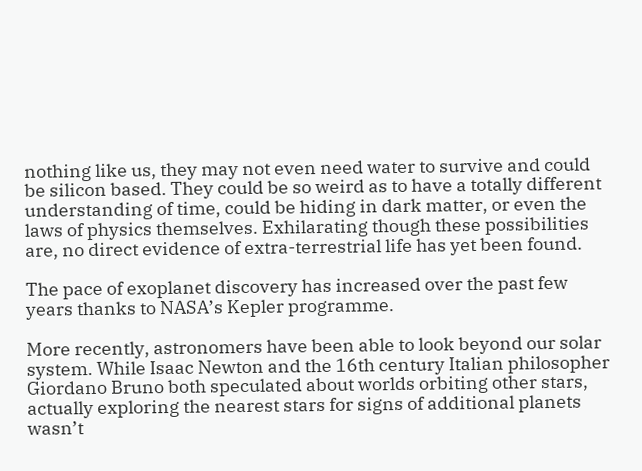nothing like us, they may not even need water to survive and could be silicon based. They could be so weird as to have a totally different understanding of time, could be hiding in dark matter, or even the laws of physics themselves. Exhilarating though these possibilities are, no direct evidence of extra-terrestrial life has yet been found.

The pace of exoplanet discovery has increased over the past few years thanks to NASA’s Kepler programme.

More recently, astronomers have been able to look beyond our solar system. While Isaac Newton and the 16th century Italian philosopher Giordano Bruno both speculated about worlds orbiting other stars, actually exploring the nearest stars for signs of additional planets wasn’t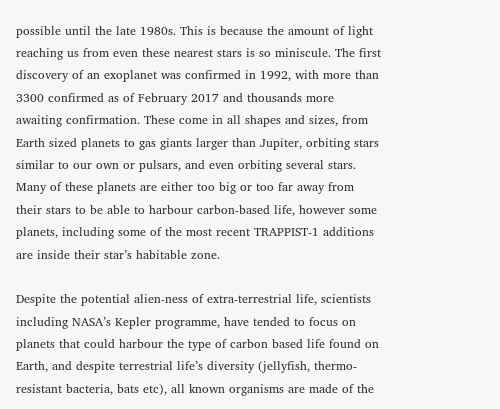possible until the late 1980s. This is because the amount of light reaching us from even these nearest stars is so miniscule. The first discovery of an exoplanet was confirmed in 1992, with more than 3300 confirmed as of February 2017 and thousands more awaiting confirmation. These come in all shapes and sizes, from Earth sized planets to gas giants larger than Jupiter, orbiting stars similar to our own or pulsars, and even orbiting several stars. Many of these planets are either too big or too far away from their stars to be able to harbour carbon-based life, however some planets, including some of the most recent TRAPPIST-1 additions are inside their star’s habitable zone.

Despite the potential alien-ness of extra-terrestrial life, scientists including NASA’s Kepler programme, have tended to focus on planets that could harbour the type of carbon based life found on Earth, and despite terrestrial life’s diversity (jellyfish, thermo-resistant bacteria, bats etc), all known organisms are made of the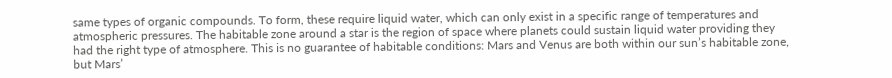same types of organic compounds. To form, these require liquid water, which can only exist in a specific range of temperatures and atmospheric pressures. The habitable zone around a star is the region of space where planets could sustain liquid water providing they had the right type of atmosphere. This is no guarantee of habitable conditions: Mars and Venus are both within our sun’s habitable zone, but Mars’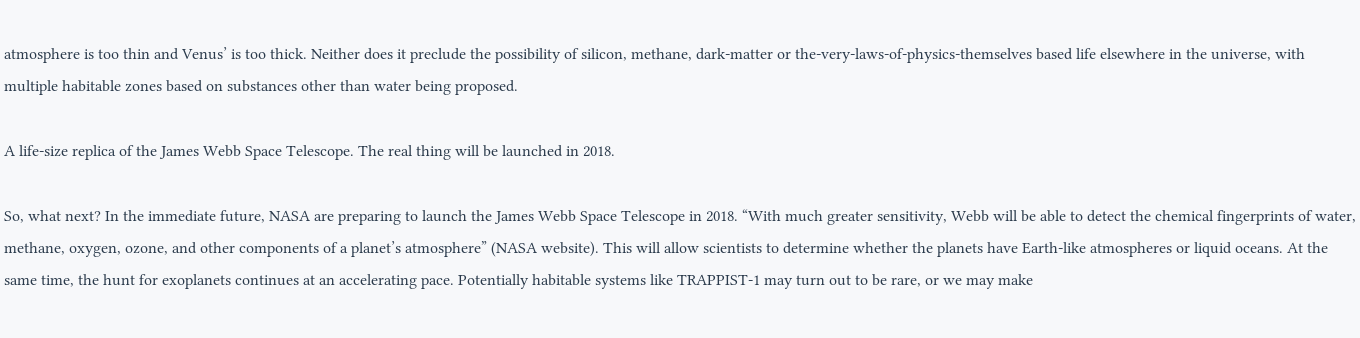atmosphere is too thin and Venus’ is too thick. Neither does it preclude the possibility of silicon, methane, dark-matter or the-very-laws-of-physics-themselves based life elsewhere in the universe, with multiple habitable zones based on substances other than water being proposed.

A life-size replica of the James Webb Space Telescope. The real thing will be launched in 2018.

So, what next? In the immediate future, NASA are preparing to launch the James Webb Space Telescope in 2018. “With much greater sensitivity, Webb will be able to detect the chemical fingerprints of water, methane, oxygen, ozone, and other components of a planet’s atmosphere” (NASA website). This will allow scientists to determine whether the planets have Earth-like atmospheres or liquid oceans. At the same time, the hunt for exoplanets continues at an accelerating pace. Potentially habitable systems like TRAPPIST-1 may turn out to be rare, or we may make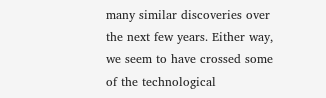many similar discoveries over the next few years. Either way, we seem to have crossed some of the technological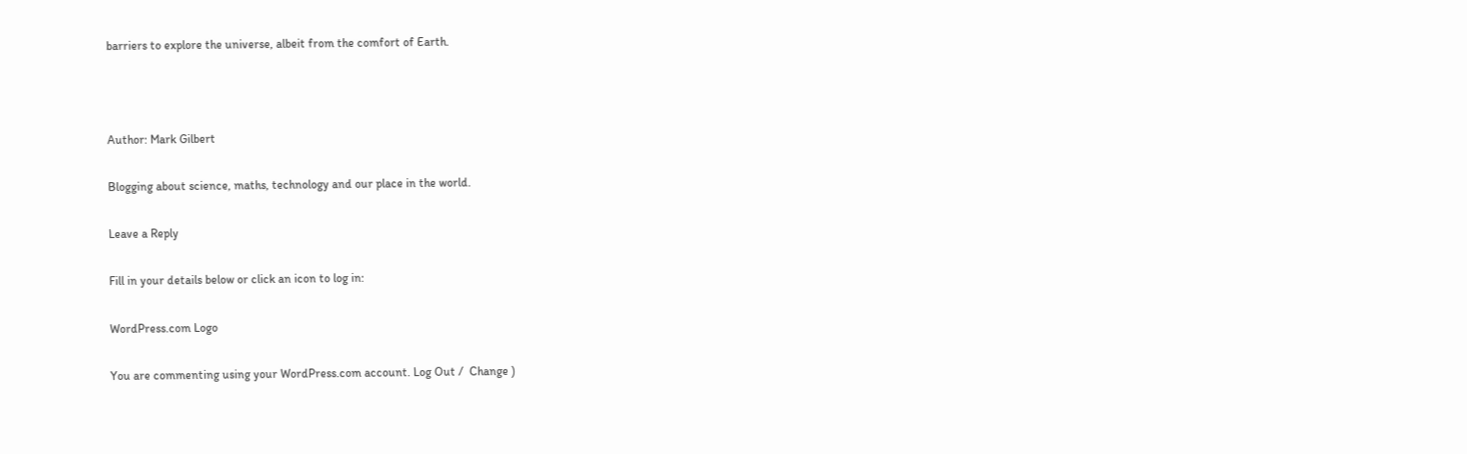barriers to explore the universe, albeit from the comfort of Earth.



Author: Mark Gilbert

Blogging about science, maths, technology and our place in the world.

Leave a Reply

Fill in your details below or click an icon to log in:

WordPress.com Logo

You are commenting using your WordPress.com account. Log Out /  Change )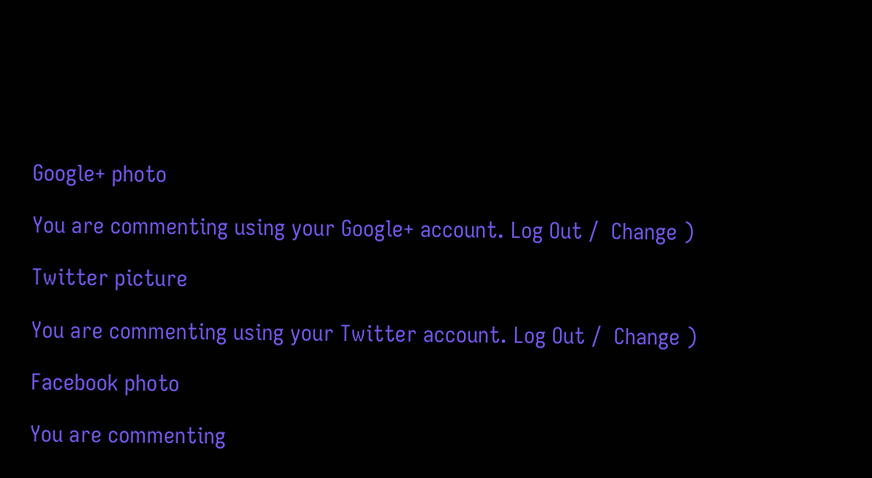Google+ photo

You are commenting using your Google+ account. Log Out /  Change )

Twitter picture

You are commenting using your Twitter account. Log Out /  Change )

Facebook photo

You are commenting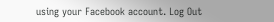using your Facebook account. Log Out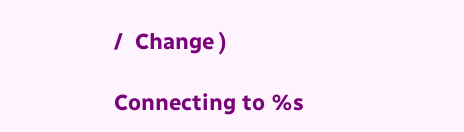/  Change )

Connecting to %s